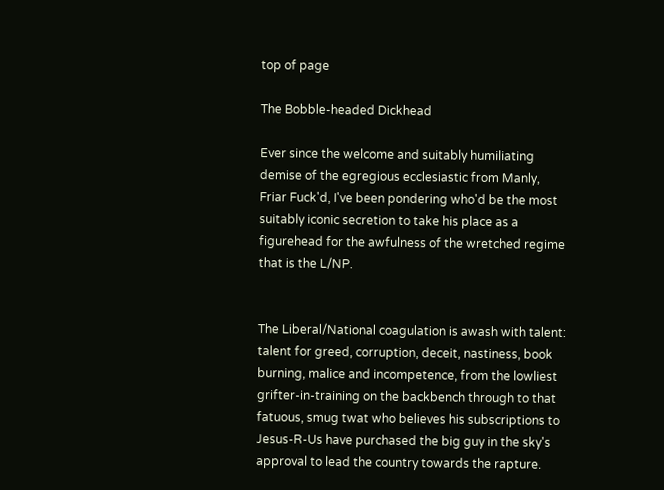top of page

The Bobble-headed Dickhead

Ever since the welcome and suitably humiliating demise of the egregious ecclesiastic from Manly, Friar Fuck'd, I've been pondering who'd be the most suitably iconic secretion to take his place as a figurehead for the awfulness of the wretched regime that is the L/NP.


The Liberal/National coagulation is awash with talent: talent for greed, corruption, deceit, nastiness, book burning, malice and incompetence, from the lowliest grifter-in-training on the backbench through to that fatuous, smug twat who believes his subscriptions to Jesus-R-Us have purchased the big guy in the sky's approval to lead the country towards the rapture.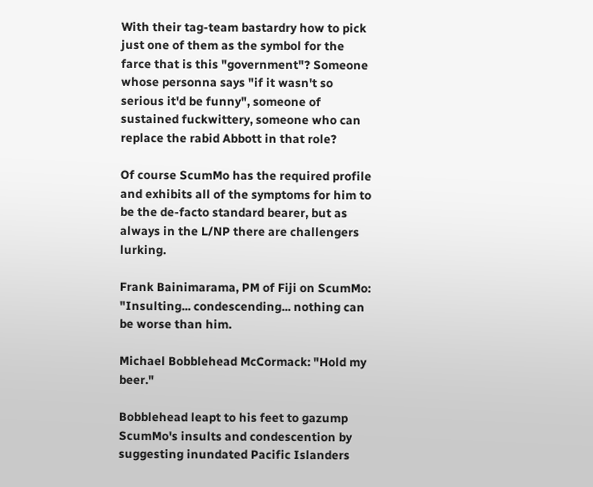With their tag-team bastardry how to pick just one of them as the symbol for the farce that is this "government"? Someone whose personna says "if it wasn't so serious it'd be funny", someone of sustained fuckwittery, someone who can replace the rabid Abbott in that role?

Of course ScumMo has the required profile and exhibits all of the symptoms for him to be the de-facto standard bearer, but as always in the L/NP there are challengers lurking.

Frank Bainimarama, PM of Fiji on ScumMo: "Insulting... condescending... nothing can be worse than him.

Michael Bobblehead McCormack: "Hold my beer."

Bobblehead leapt to his feet to gazump ScumMo's insults and condescention by suggesting inundated Pacific Islanders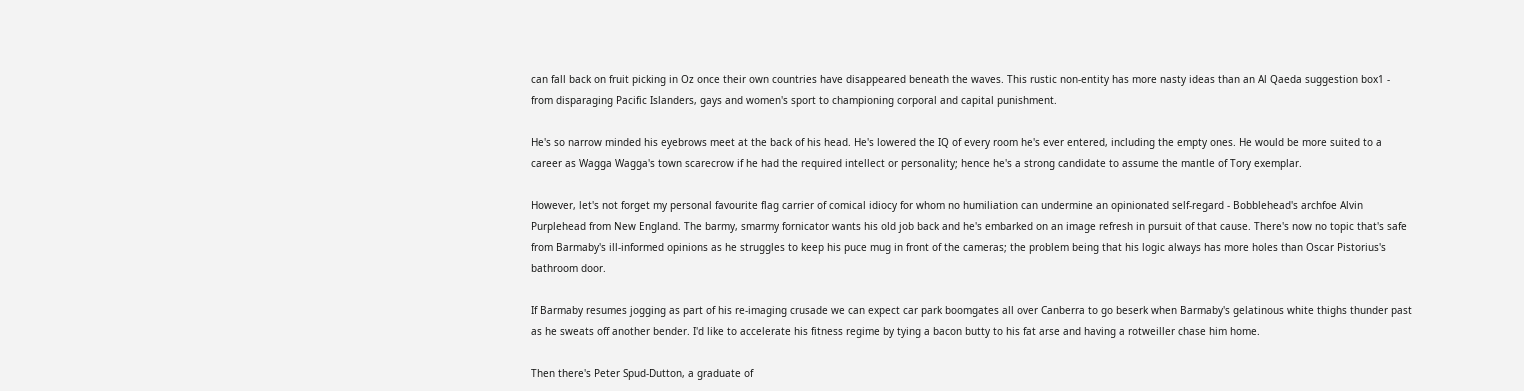can fall back on fruit picking in Oz once their own countries have disappeared beneath the waves. This rustic non-entity has more nasty ideas than an Al Qaeda suggestion box1 - from disparaging Pacific Islanders, gays and women's sport to championing corporal and capital punishment.

He's so narrow minded his eyebrows meet at the back of his head. He's lowered the IQ of every room he's ever entered, including the empty ones. He would be more suited to a career as Wagga Wagga's town scarecrow if he had the required intellect or personality; hence he's a strong candidate to assume the mantle of Tory exemplar.

However, let's not forget my personal favourite flag carrier of comical idiocy for whom no humiliation can undermine an opinionated self-regard - Bobblehead's archfoe Alvin Purplehead from New England. The barmy, smarmy fornicator wants his old job back and he's embarked on an image refresh in pursuit of that cause. There's now no topic that's safe from Barmaby's ill-informed opinions as he struggles to keep his puce mug in front of the cameras; the problem being that his logic always has more holes than Oscar Pistorius's bathroom door.

If Barmaby resumes jogging as part of his re-imaging crusade we can expect car park boomgates all over Canberra to go beserk when Barmaby's gelatinous white thighs thunder past as he sweats off another bender. I'd like to accelerate his fitness regime by tying a bacon butty to his fat arse and having a rotweiller chase him home.

Then there's Peter Spud-Dutton, a graduate of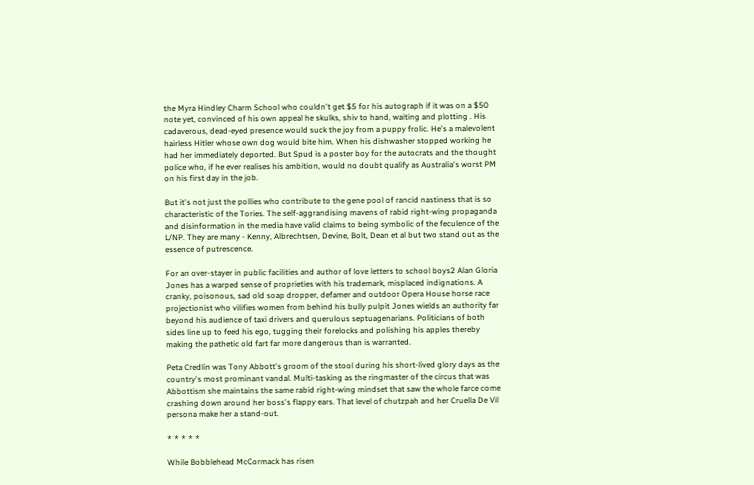the Myra Hindley Charm School who couldn't get $5 for his autograph if it was on a $50 note yet, convinced of his own appeal he skulks, shiv to hand, waiting and plotting . His cadaverous, dead-eyed presence would suck the joy from a puppy frolic. He's a malevolent hairless Hitler whose own dog would bite him. When his dishwasher stopped working he had her immediately deported. But Spud is a poster boy for the autocrats and the thought police who, if he ever realises his ambition, would no doubt qualify as Australia's worst PM on his first day in the job.

But it's not just the pollies who contribute to the gene pool of rancid nastiness that is so characteristic of the Tories. The self-aggrandising mavens of rabid right-wing propaganda and disinformation in the media have valid claims to being symbolic of the feculence of the L/NP. They are many - Kenny, Albrechtsen, Devine, Bolt, Dean et al but two stand out as the essence of putrescence.

For an over-stayer in public facilities and author of love letters to school boys2 Alan Gloria Jones has a warped sense of proprieties with his trademark, misplaced indignations. A cranky, poisonous, sad old soap dropper, defamer and outdoor Opera House horse race projectionist who vilifies women from behind his bully pulpit Jones wields an authority far beyond his audience of taxi drivers and querulous septuagenarians. Politicians of both sides line up to feed his ego, tugging their forelocks and polishing his apples thereby making the pathetic old fart far more dangerous than is warranted.

Peta Credlin was Tony Abbott's groom of the stool during his short-lived glory days as the country's most prominant vandal. Multi-tasking as the ringmaster of the circus that was Abbottism she maintains the same rabid right-wing mindset that saw the whole farce come crashing down around her boss's flappy ears. That level of chutzpah and her Cruella De Vil persona make her a stand-out.

* * * * *

While Bobblehead McCormack has risen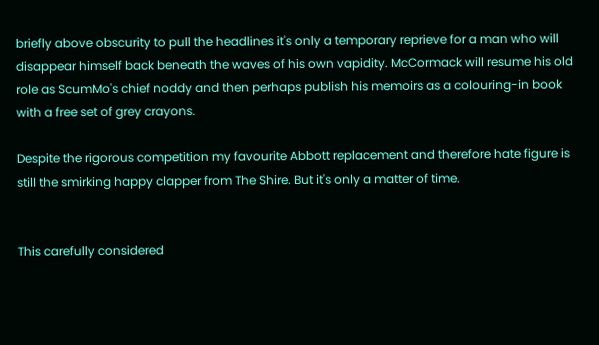briefly above obscurity to pull the headlines it's only a temporary reprieve for a man who will disappear himself back beneath the waves of his own vapidity. McCormack will resume his old role as ScumMo's chief noddy and then perhaps publish his memoirs as a colouring-in book with a free set of grey crayons.

Despite the rigorous competition my favourite Abbott replacement and therefore hate figure is still the smirking happy clapper from The Shire. But it's only a matter of time.


This carefully considered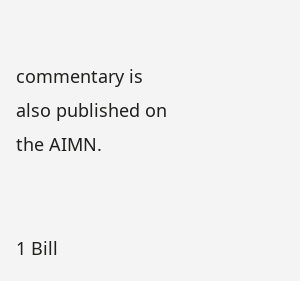commentary is also published on the AIMN.


1 Bill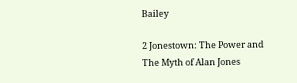Bailey

2 Jonestown: The Power and The Myth of Alan Jones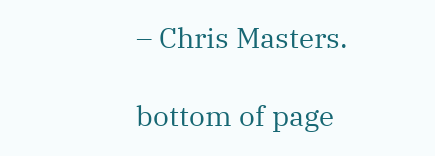– Chris Masters.

bottom of page